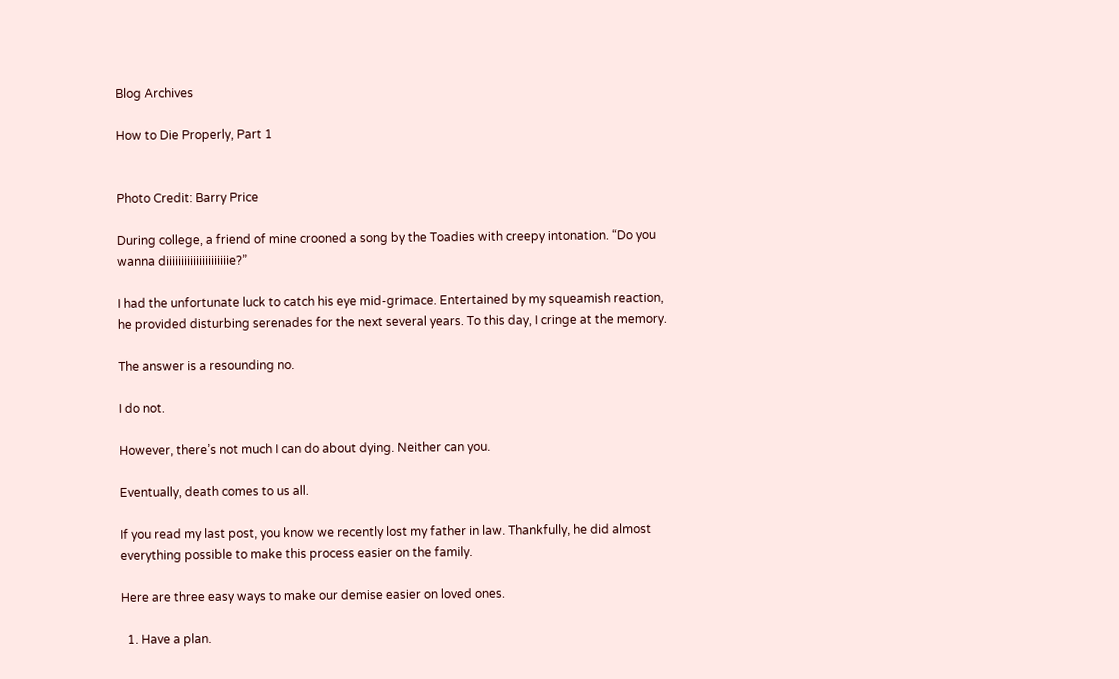Blog Archives

How to Die Properly, Part 1


Photo Credit: Barry Price

During college, a friend of mine crooned a song by the Toadies with creepy intonation. “Do you wanna diiiiiiiiiiiiiiiiiiiiie?”

I had the unfortunate luck to catch his eye mid-grimace. Entertained by my squeamish reaction, he provided disturbing serenades for the next several years. To this day, I cringe at the memory.

The answer is a resounding no.

I do not.

However, there’s not much I can do about dying. Neither can you.

Eventually, death comes to us all.

If you read my last post, you know we recently lost my father in law. Thankfully, he did almost everything possible to make this process easier on the family.

Here are three easy ways to make our demise easier on loved ones.

  1. Have a plan.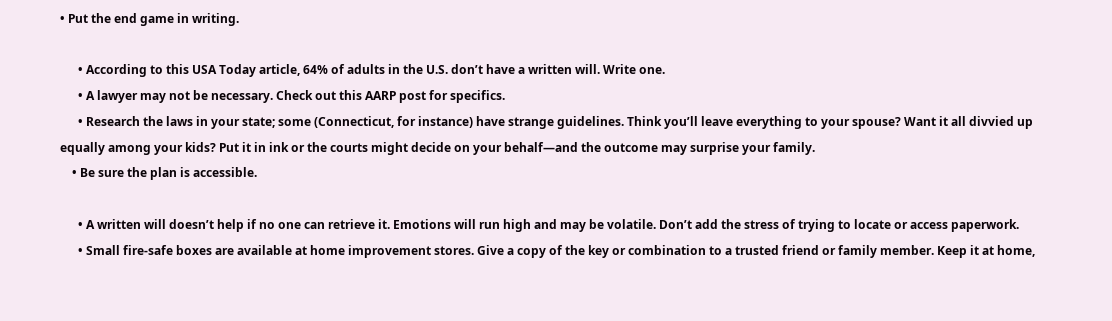• Put the end game in writing.

      • According to this USA Today article, 64% of adults in the U.S. don’t have a written will. Write one.
      • A lawyer may not be necessary. Check out this AARP post for specifics.
      • Research the laws in your state; some (Connecticut, for instance) have strange guidelines. Think you’ll leave everything to your spouse? Want it all divvied up equally among your kids? Put it in ink or the courts might decide on your behalf—and the outcome may surprise your family.
    • Be sure the plan is accessible.

      • A written will doesn’t help if no one can retrieve it. Emotions will run high and may be volatile. Don’t add the stress of trying to locate or access paperwork.
      • Small fire-safe boxes are available at home improvement stores. Give a copy of the key or combination to a trusted friend or family member. Keep it at home,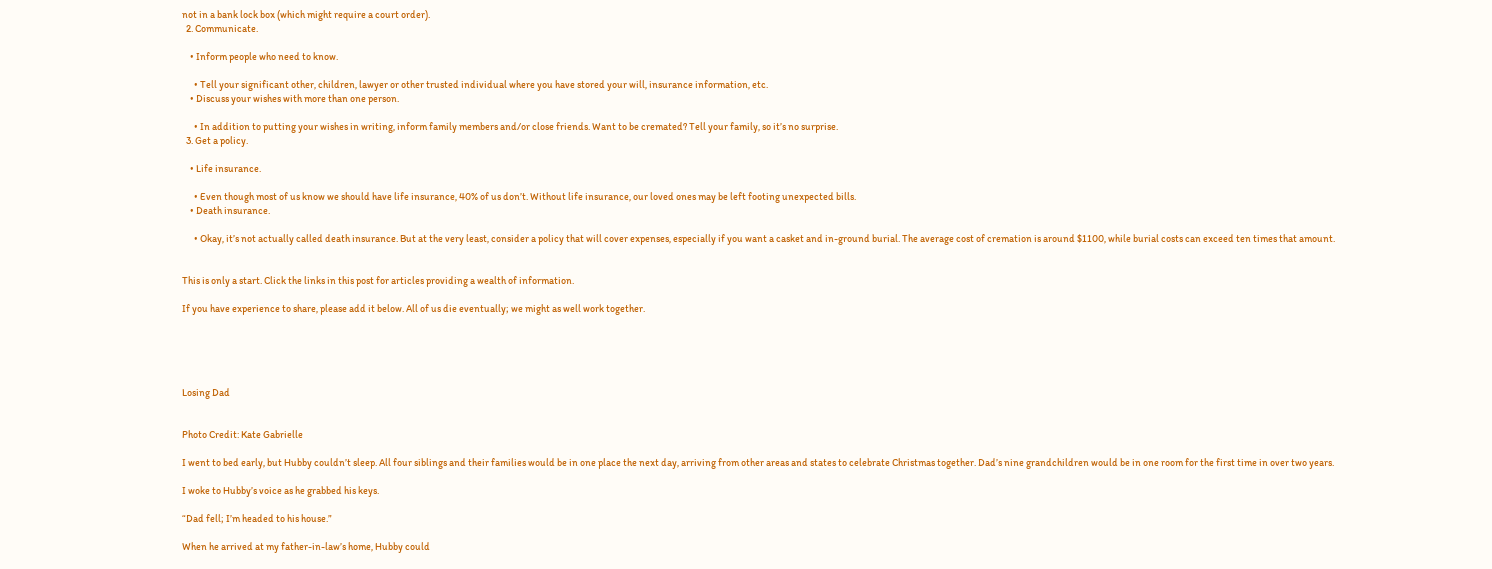not in a bank lock box (which might require a court order).
  2. Communicate.

    • Inform people who need to know.

      • Tell your significant other, children, lawyer or other trusted individual where you have stored your will, insurance information, etc.
    • Discuss your wishes with more than one person.

      • In addition to putting your wishes in writing, inform family members and/or close friends. Want to be cremated? Tell your family, so it’s no surprise.
  3. Get a policy.

    • Life insurance.

      • Even though most of us know we should have life insurance, 40% of us don’t. Without life insurance, our loved ones may be left footing unexpected bills.
    • Death insurance.

      • Okay, it’s not actually called death insurance. But at the very least, consider a policy that will cover expenses, especially if you want a casket and in-ground burial. The average cost of cremation is around $1100, while burial costs can exceed ten times that amount.


This is only a start. Click the links in this post for articles providing a wealth of information.

If you have experience to share, please add it below. All of us die eventually; we might as well work together.





Losing Dad


Photo Credit: Kate Gabrielle

I went to bed early, but Hubby couldn’t sleep. All four siblings and their families would be in one place the next day, arriving from other areas and states to celebrate Christmas together. Dad’s nine grandchildren would be in one room for the first time in over two years.

I woke to Hubby’s voice as he grabbed his keys.

“Dad fell; I’m headed to his house.”

When he arrived at my father-in-law’s home, Hubby could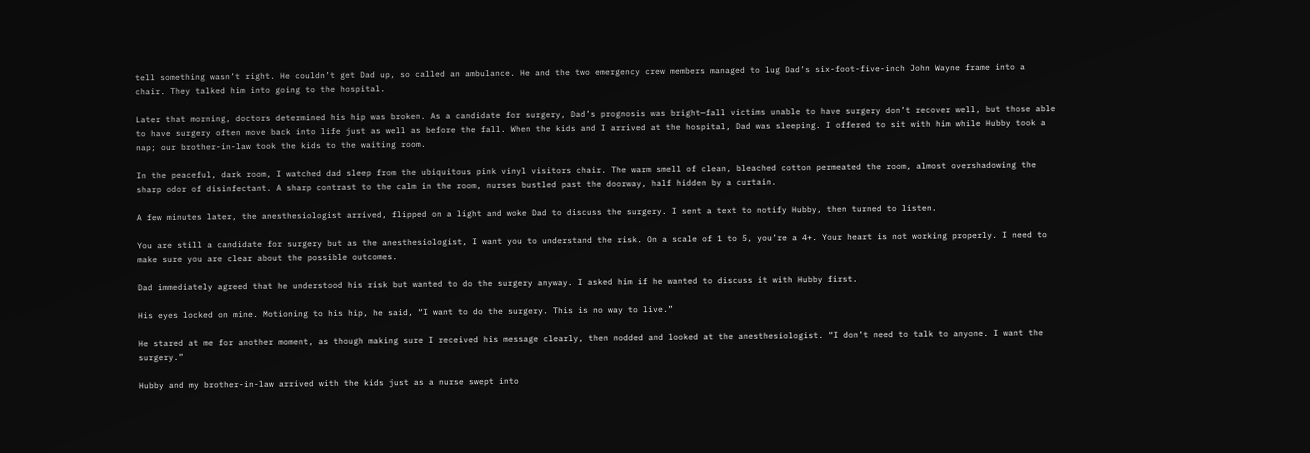tell something wasn’t right. He couldn’t get Dad up, so called an ambulance. He and the two emergency crew members managed to lug Dad’s six-foot-five-inch John Wayne frame into a chair. They talked him into going to the hospital.

Later that morning, doctors determined his hip was broken. As a candidate for surgery, Dad’s prognosis was bright—fall victims unable to have surgery don’t recover well, but those able to have surgery often move back into life just as well as before the fall. When the kids and I arrived at the hospital, Dad was sleeping. I offered to sit with him while Hubby took a nap; our brother-in-law took the kids to the waiting room.

In the peaceful, dark room, I watched dad sleep from the ubiquitous pink vinyl visitors chair. The warm smell of clean, bleached cotton permeated the room, almost overshadowing the sharp odor of disinfectant. A sharp contrast to the calm in the room, nurses bustled past the doorway, half hidden by a curtain.

A few minutes later, the anesthesiologist arrived, flipped on a light and woke Dad to discuss the surgery. I sent a text to notify Hubby, then turned to listen.

You are still a candidate for surgery but as the anesthesiologist, I want you to understand the risk. On a scale of 1 to 5, you’re a 4+. Your heart is not working properly. I need to make sure you are clear about the possible outcomes.

Dad immediately agreed that he understood his risk but wanted to do the surgery anyway. I asked him if he wanted to discuss it with Hubby first.

His eyes locked on mine. Motioning to his hip, he said, “I want to do the surgery. This is no way to live.”

He stared at me for another moment, as though making sure I received his message clearly, then nodded and looked at the anesthesiologist. “I don’t need to talk to anyone. I want the surgery.”

Hubby and my brother-in-law arrived with the kids just as a nurse swept into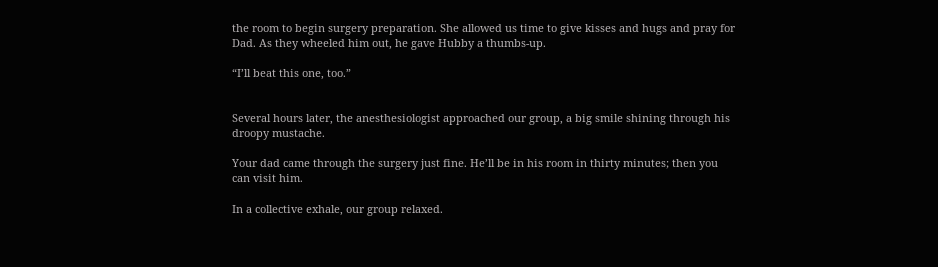the room to begin surgery preparation. She allowed us time to give kisses and hugs and pray for Dad. As they wheeled him out, he gave Hubby a thumbs-up.

“I’ll beat this one, too.”


Several hours later, the anesthesiologist approached our group, a big smile shining through his droopy mustache.

Your dad came through the surgery just fine. He’ll be in his room in thirty minutes; then you can visit him.

In a collective exhale, our group relaxed.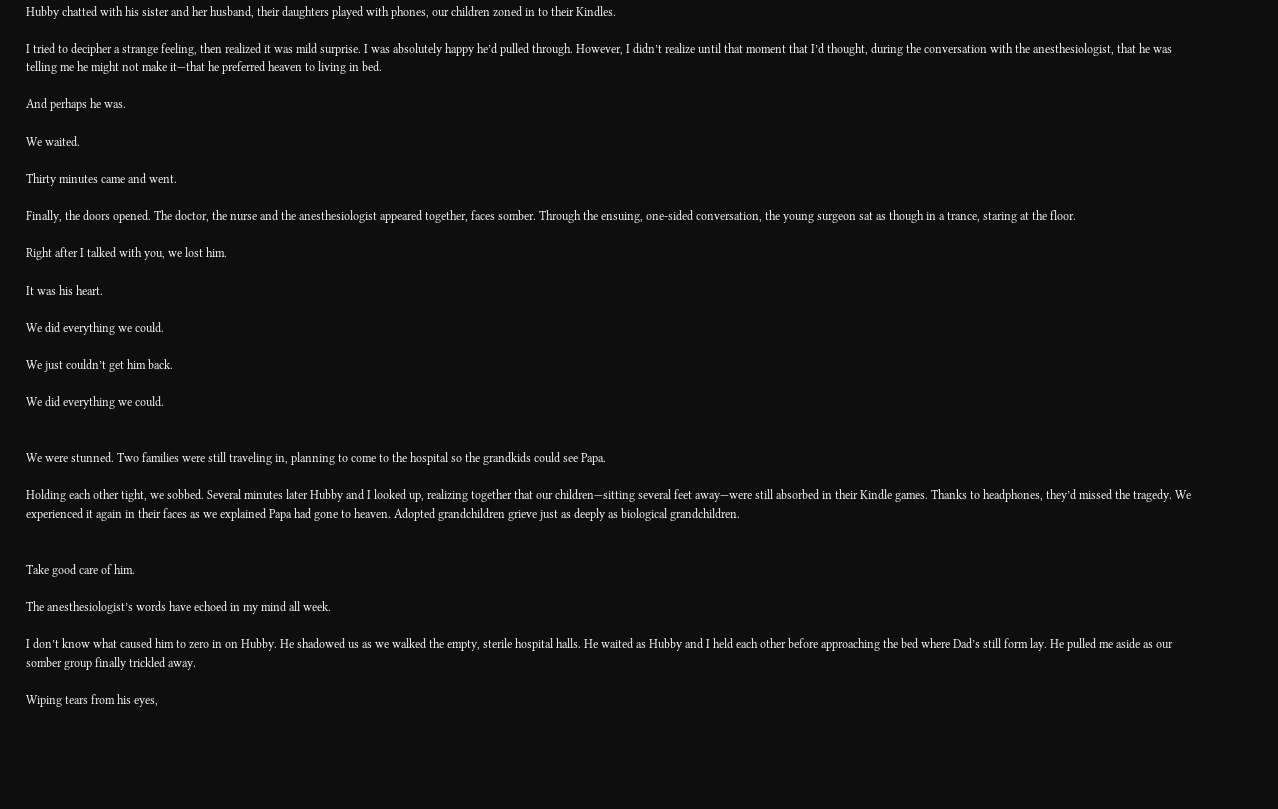Hubby chatted with his sister and her husband, their daughters played with phones, our children zoned in to their Kindles.

I tried to decipher a strange feeling, then realized it was mild surprise. I was absolutely happy he’d pulled through. However, I didn’t realize until that moment that I’d thought, during the conversation with the anesthesiologist, that he was telling me he might not make it—that he preferred heaven to living in bed.

And perhaps he was.

We waited.

Thirty minutes came and went.

Finally, the doors opened. The doctor, the nurse and the anesthesiologist appeared together, faces somber. Through the ensuing, one-sided conversation, the young surgeon sat as though in a trance, staring at the floor.

Right after I talked with you, we lost him.

It was his heart.

We did everything we could.

We just couldn’t get him back.

We did everything we could.


We were stunned. Two families were still traveling in, planning to come to the hospital so the grandkids could see Papa.

Holding each other tight, we sobbed. Several minutes later Hubby and I looked up, realizing together that our children—sitting several feet away—were still absorbed in their Kindle games. Thanks to headphones, they’d missed the tragedy. We experienced it again in their faces as we explained Papa had gone to heaven. Adopted grandchildren grieve just as deeply as biological grandchildren.


Take good care of him.

The anesthesiologist’s words have echoed in my mind all week.

I don’t know what caused him to zero in on Hubby. He shadowed us as we walked the empty, sterile hospital halls. He waited as Hubby and I held each other before approaching the bed where Dad’s still form lay. He pulled me aside as our somber group finally trickled away.

Wiping tears from his eyes,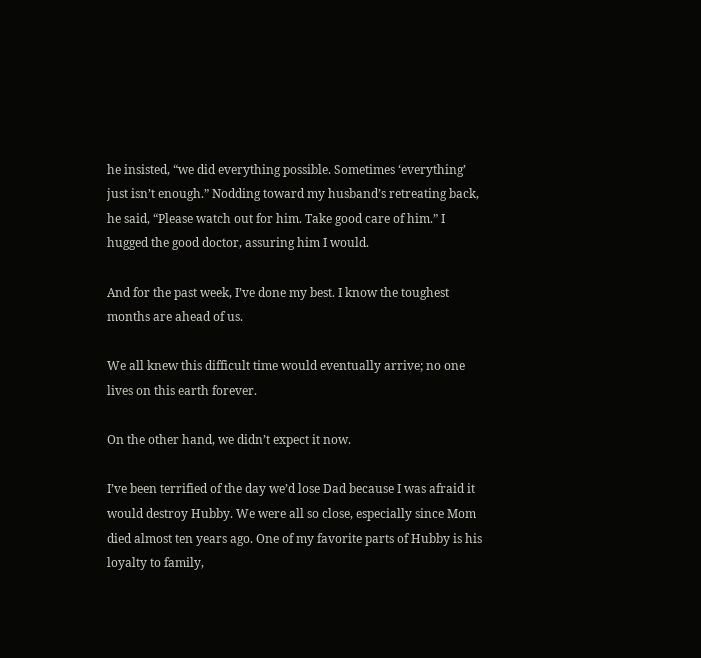he insisted, “we did everything possible. Sometimes ‘everything’ just isn’t enough.” Nodding toward my husband’s retreating back, he said, “Please watch out for him. Take good care of him.” I hugged the good doctor, assuring him I would.

And for the past week, I’ve done my best. I know the toughest months are ahead of us.

We all knew this difficult time would eventually arrive; no one lives on this earth forever.

On the other hand, we didn’t expect it now.

I’ve been terrified of the day we’d lose Dad because I was afraid it would destroy Hubby. We were all so close, especially since Mom died almost ten years ago. One of my favorite parts of Hubby is his loyalty to family,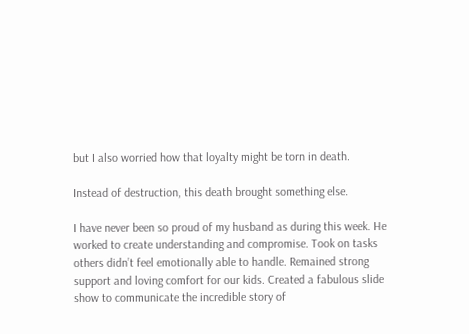but I also worried how that loyalty might be torn in death.

Instead of destruction, this death brought something else.

I have never been so proud of my husband as during this week. He worked to create understanding and compromise. Took on tasks others didn’t feel emotionally able to handle. Remained strong support and loving comfort for our kids. Created a fabulous slide show to communicate the incredible story of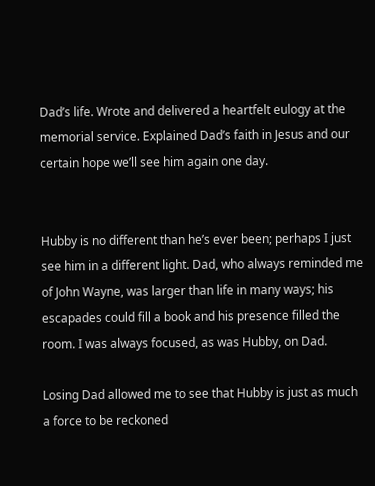Dad’s life. Wrote and delivered a heartfelt eulogy at the memorial service. Explained Dad’s faith in Jesus and our certain hope we’ll see him again one day.


Hubby is no different than he’s ever been; perhaps I just see him in a different light. Dad, who always reminded me of John Wayne, was larger than life in many ways; his escapades could fill a book and his presence filled the room. I was always focused, as was Hubby, on Dad.

Losing Dad allowed me to see that Hubby is just as much a force to be reckoned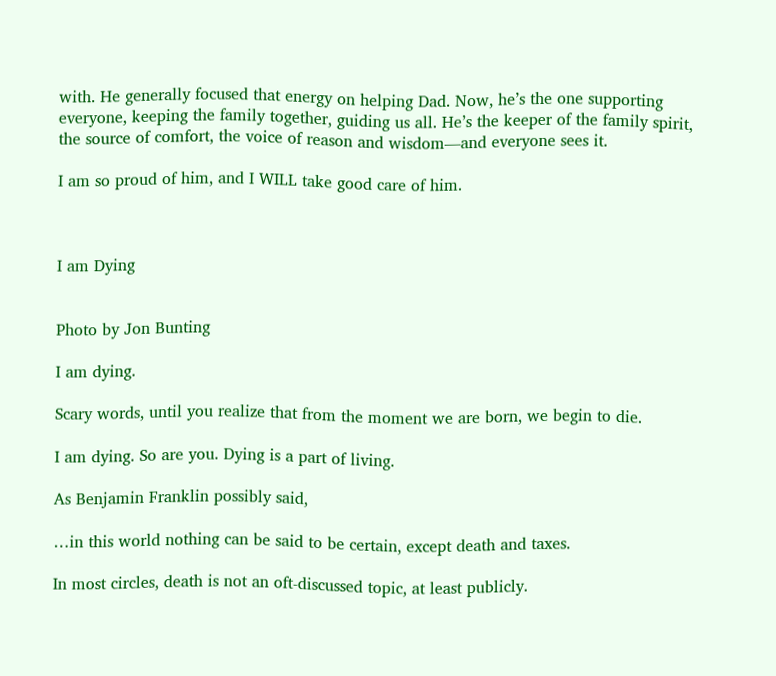with. He generally focused that energy on helping Dad. Now, he’s the one supporting everyone, keeping the family together, guiding us all. He’s the keeper of the family spirit, the source of comfort, the voice of reason and wisdom—and everyone sees it.

I am so proud of him, and I WILL take good care of him.



I am Dying


Photo by Jon Bunting

I am dying.

Scary words, until you realize that from the moment we are born, we begin to die.

I am dying. So are you. Dying is a part of living.

As Benjamin Franklin possibly said,

…in this world nothing can be said to be certain, except death and taxes.

In most circles, death is not an oft-discussed topic, at least publicly.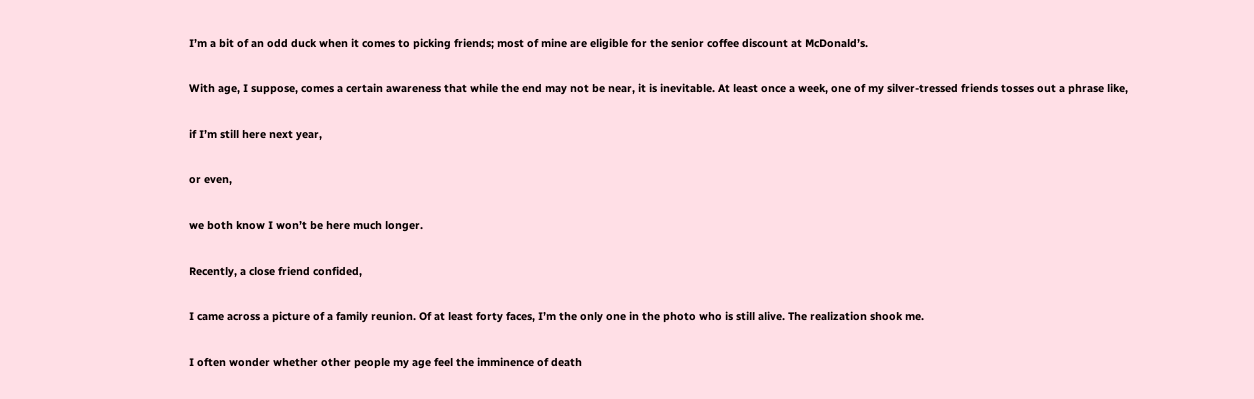I’m a bit of an odd duck when it comes to picking friends; most of mine are eligible for the senior coffee discount at McDonald’s.

With age, I suppose, comes a certain awareness that while the end may not be near, it is inevitable. At least once a week, one of my silver-tressed friends tosses out a phrase like,

if I’m still here next year,

or even,

we both know I won’t be here much longer.

Recently, a close friend confided,

I came across a picture of a family reunion. Of at least forty faces, I’m the only one in the photo who is still alive. The realization shook me.

I often wonder whether other people my age feel the imminence of death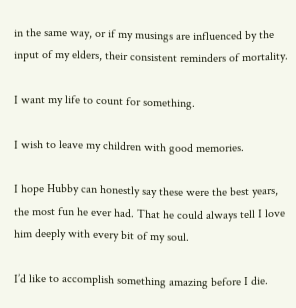in the same way, or if my musings are influenced by the input of my elders, their consistent reminders of mortality.

I want my life to count for something.

I wish to leave my children with good memories.

I hope Hubby can honestly say these were the best years, the most fun he ever had. That he could always tell I love him deeply with every bit of my soul.

I’d like to accomplish something amazing before I die.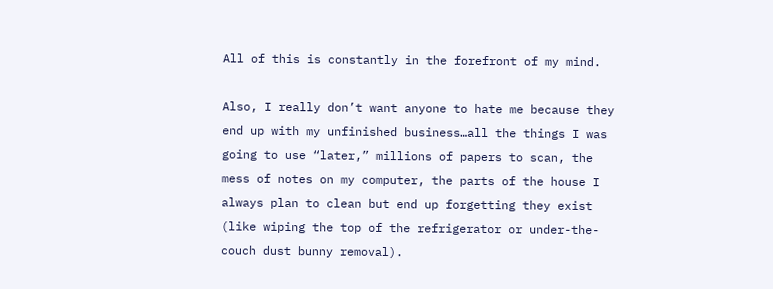All of this is constantly in the forefront of my mind.

Also, I really don’t want anyone to hate me because they end up with my unfinished business…all the things I was going to use “later,” millions of papers to scan, the mess of notes on my computer, the parts of the house I always plan to clean but end up forgetting they exist (like wiping the top of the refrigerator or under-the-couch dust bunny removal).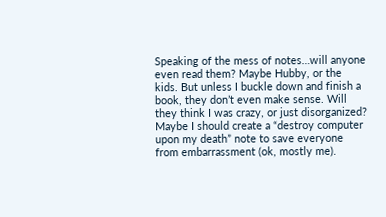Speaking of the mess of notes…will anyone even read them? Maybe Hubby, or the kids. But unless I buckle down and finish a book, they don’t even make sense. Will they think I was crazy, or just disorganized? Maybe I should create a “destroy computer upon my death” note to save everyone from embarrassment (ok, mostly me).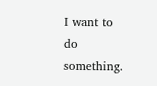I want to do something.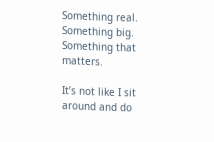Something real. Something big. Something that matters.

It’s not like I sit around and do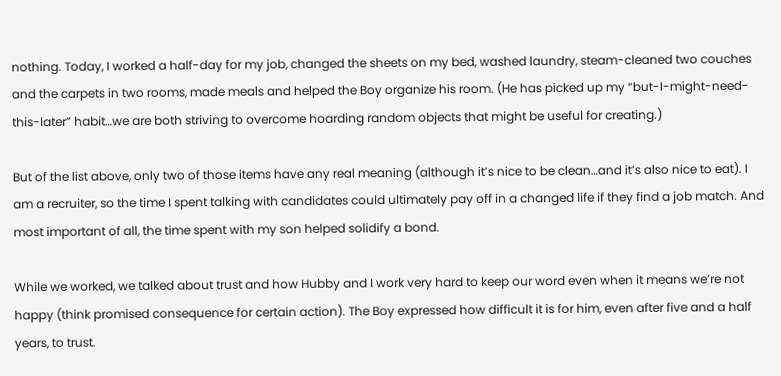nothing. Today, I worked a half-day for my job, changed the sheets on my bed, washed laundry, steam-cleaned two couches and the carpets in two rooms, made meals and helped the Boy organize his room. (He has picked up my “but-I-might-need-this-later” habit…we are both striving to overcome hoarding random objects that might be useful for creating.)

But of the list above, only two of those items have any real meaning (although it’s nice to be clean…and it’s also nice to eat). I am a recruiter, so the time I spent talking with candidates could ultimately pay off in a changed life if they find a job match. And most important of all, the time spent with my son helped solidify a bond.

While we worked, we talked about trust and how Hubby and I work very hard to keep our word even when it means we’re not happy (think promised consequence for certain action). The Boy expressed how difficult it is for him, even after five and a half years, to trust.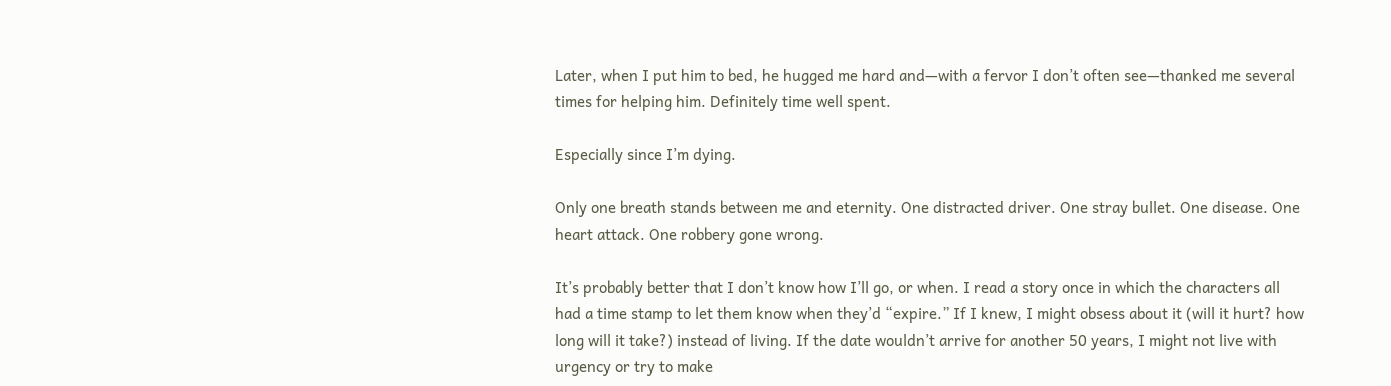Later, when I put him to bed, he hugged me hard and—with a fervor I don’t often see—thanked me several times for helping him. Definitely time well spent.

Especially since I’m dying.

Only one breath stands between me and eternity. One distracted driver. One stray bullet. One disease. One heart attack. One robbery gone wrong.

It’s probably better that I don’t know how I’ll go, or when. I read a story once in which the characters all had a time stamp to let them know when they’d “expire.” If I knew, I might obsess about it (will it hurt? how long will it take?) instead of living. If the date wouldn’t arrive for another 50 years, I might not live with urgency or try to make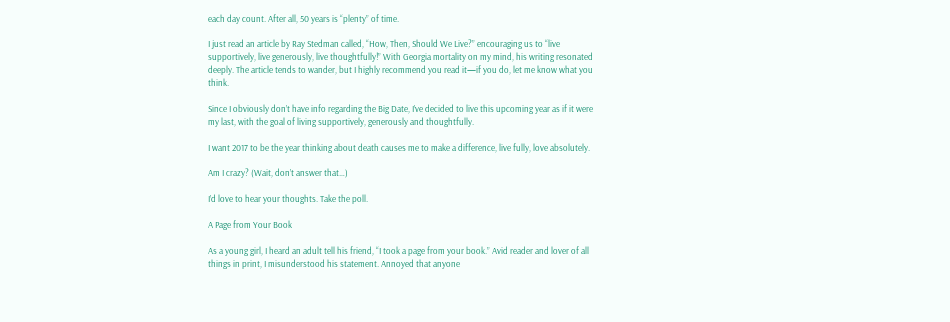each day count. After all, 50 years is “plenty” of time.

I just read an article by Ray Stedman called, “How, Then, Should We Live?” encouraging us to “live supportively, live generously, live thoughtfully!” With Georgia mortality on my mind, his writing resonated deeply. The article tends to wander, but I highly recommend you read it—if you do, let me know what you think.

Since I obviously don’t have info regarding the Big Date, I’ve decided to live this upcoming year as if it were my last, with the goal of living supportively, generously and thoughtfully.

I want 2017 to be the year thinking about death causes me to make a difference, live fully, love absolutely.

Am I crazy? (Wait, don’t answer that…)

I’d love to hear your thoughts. Take the poll.

A Page from Your Book

As a young girl, I heard an adult tell his friend, “I took a page from your book.” Avid reader and lover of all things in print, I misunderstood his statement. Annoyed that anyone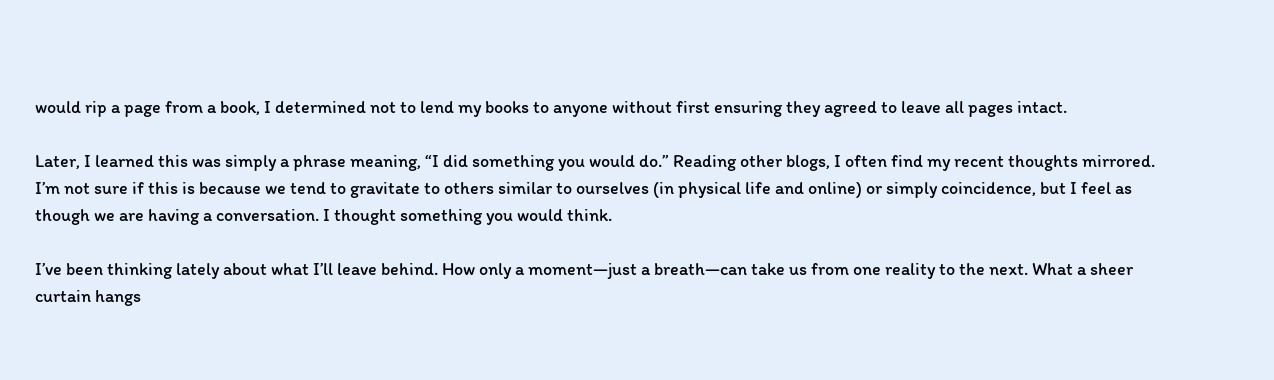would rip a page from a book, I determined not to lend my books to anyone without first ensuring they agreed to leave all pages intact.

Later, I learned this was simply a phrase meaning, “I did something you would do.” Reading other blogs, I often find my recent thoughts mirrored. I’m not sure if this is because we tend to gravitate to others similar to ourselves (in physical life and online) or simply coincidence, but I feel as though we are having a conversation. I thought something you would think.

I’ve been thinking lately about what I’ll leave behind. How only a moment—just a breath—can take us from one reality to the next. What a sheer curtain hangs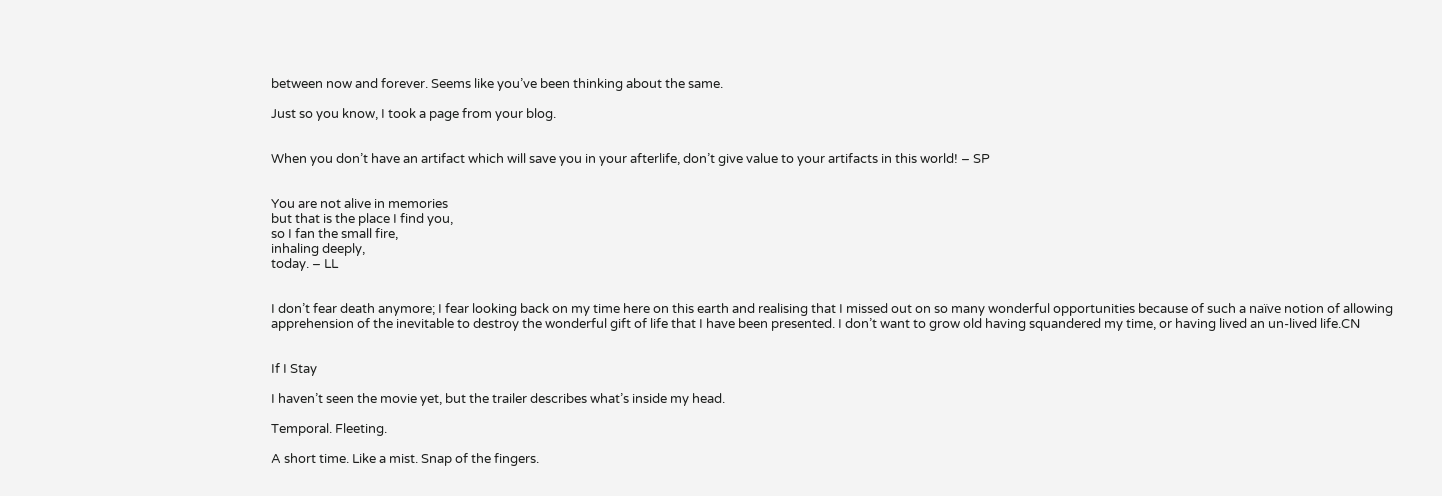between now and forever. Seems like you’ve been thinking about the same.

Just so you know, I took a page from your blog.


When you don’t have an artifact which will save you in your afterlife, don’t give value to your artifacts in this world! – SP


You are not alive in memories
but that is the place I find you,
so I fan the small fire,
inhaling deeply,
today. – LL


I don’t fear death anymore; I fear looking back on my time here on this earth and realising that I missed out on so many wonderful opportunities because of such a naïve notion of allowing apprehension of the inevitable to destroy the wonderful gift of life that I have been presented. I don’t want to grow old having squandered my time, or having lived an un-lived life.CN


If I Stay

I haven’t seen the movie yet, but the trailer describes what’s inside my head.

Temporal. Fleeting.

A short time. Like a mist. Snap of the fingers.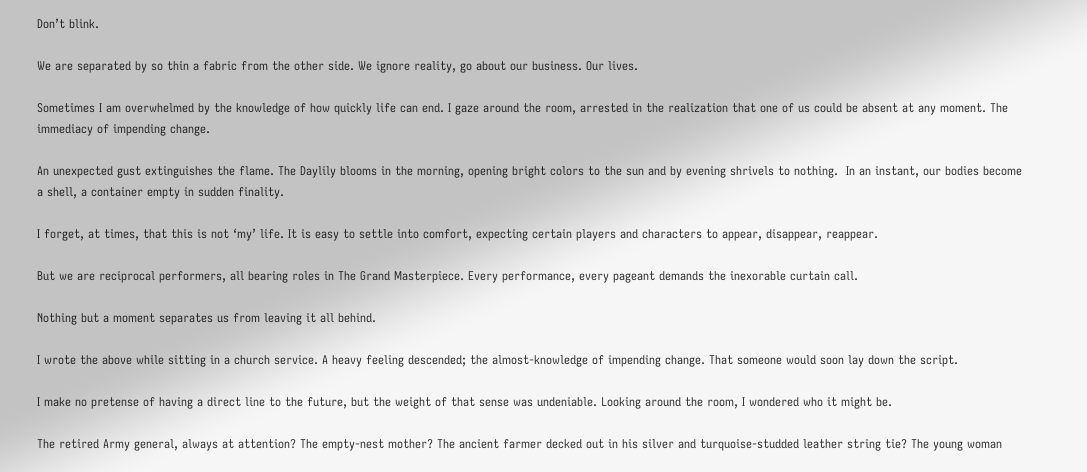Don’t blink.

We are separated by so thin a fabric from the other side. We ignore reality, go about our business. Our lives.

Sometimes I am overwhelmed by the knowledge of how quickly life can end. I gaze around the room, arrested in the realization that one of us could be absent at any moment. The immediacy of impending change.

An unexpected gust extinguishes the flame. The Daylily blooms in the morning, opening bright colors to the sun and by evening shrivels to nothing.  In an instant, our bodies become a shell, a container empty in sudden finality.

I forget, at times, that this is not ‘my’ life. It is easy to settle into comfort, expecting certain players and characters to appear, disappear, reappear.

But we are reciprocal performers, all bearing roles in The Grand Masterpiece. Every performance, every pageant demands the inexorable curtain call.

Nothing but a moment separates us from leaving it all behind.

I wrote the above while sitting in a church service. A heavy feeling descended; the almost-knowledge of impending change. That someone would soon lay down the script.

I make no pretense of having a direct line to the future, but the weight of that sense was undeniable. Looking around the room, I wondered who it might be.

The retired Army general, always at attention? The empty-nest mother? The ancient farmer decked out in his silver and turquoise-studded leather string tie? The young woman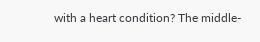with a heart condition? The middle-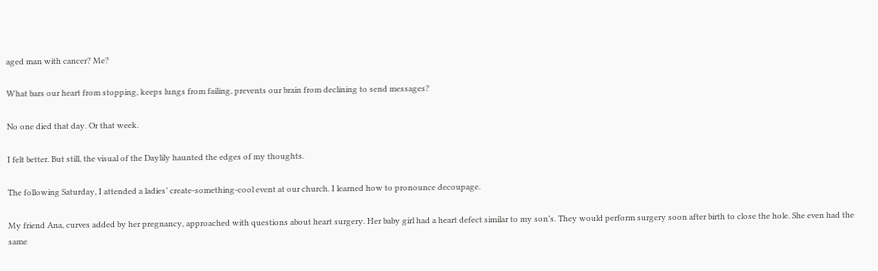aged man with cancer? Me?

What bars our heart from stopping, keeps lungs from failing, prevents our brain from declining to send messages?

No one died that day. Or that week.

I felt better. But still, the visual of the Daylily haunted the edges of my thoughts.

The following Saturday, I attended a ladies’ create-something-cool event at our church. I learned how to pronounce decoupage.

My friend Ana, curves added by her pregnancy, approached with questions about heart surgery. Her baby girl had a heart defect similar to my son’s. They would perform surgery soon after birth to close the hole. She even had the same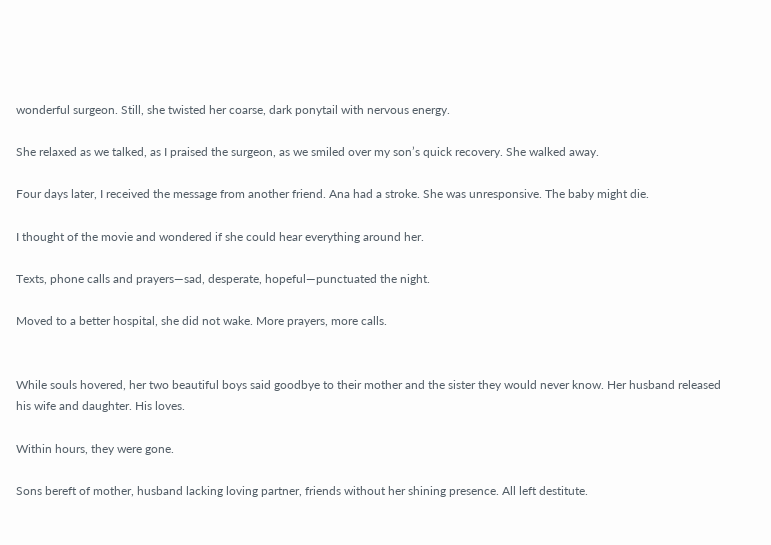wonderful surgeon. Still, she twisted her coarse, dark ponytail with nervous energy.

She relaxed as we talked, as I praised the surgeon, as we smiled over my son’s quick recovery. She walked away.

Four days later, I received the message from another friend. Ana had a stroke. She was unresponsive. The baby might die.

I thought of the movie and wondered if she could hear everything around her.

Texts, phone calls and prayers—sad, desperate, hopeful—punctuated the night.

Moved to a better hospital, she did not wake. More prayers, more calls.


While souls hovered, her two beautiful boys said goodbye to their mother and the sister they would never know. Her husband released his wife and daughter. His loves.

Within hours, they were gone.

Sons bereft of mother, husband lacking loving partner, friends without her shining presence. All left destitute.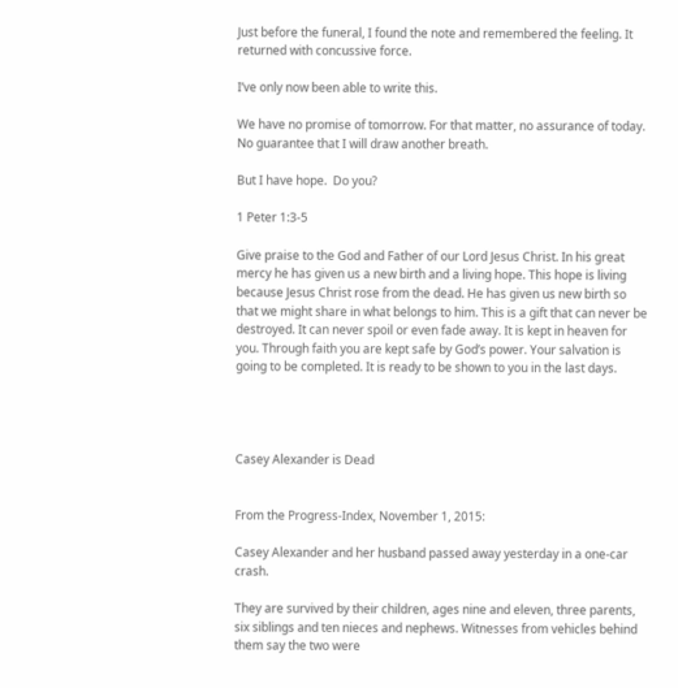Just before the funeral, I found the note and remembered the feeling. It returned with concussive force.

I’ve only now been able to write this.

We have no promise of tomorrow. For that matter, no assurance of today. No guarantee that I will draw another breath.

But I have hope.  Do you?

1 Peter 1:3-5

Give praise to the God and Father of our Lord Jesus Christ. In his great mercy he has given us a new birth and a living hope. This hope is living because Jesus Christ rose from the dead. He has given us new birth so that we might share in what belongs to him. This is a gift that can never be destroyed. It can never spoil or even fade away. It is kept in heaven for you. Through faith you are kept safe by God’s power. Your salvation is going to be completed. It is ready to be shown to you in the last days.




Casey Alexander is Dead


From the Progress-Index, November 1, 2015:

Casey Alexander and her husband passed away yesterday in a one-car crash.

They are survived by their children, ages nine and eleven, three parents, six siblings and ten nieces and nephews. Witnesses from vehicles behind them say the two were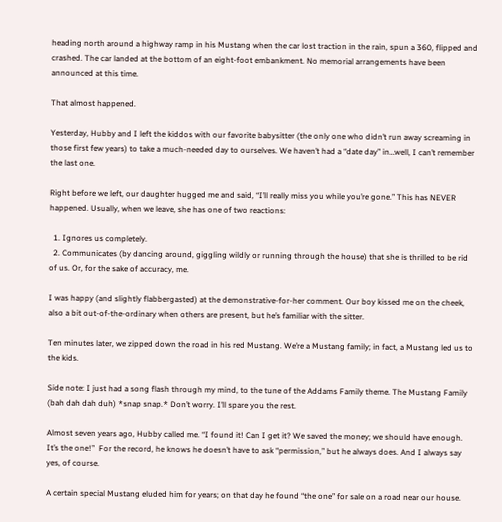heading north around a highway ramp in his Mustang when the car lost traction in the rain, spun a 360, flipped and crashed. The car landed at the bottom of an eight-foot embankment. No memorial arrangements have been announced at this time.

That almost happened.

Yesterday, Hubby and I left the kiddos with our favorite babysitter (the only one who didn’t run away screaming in those first few years) to take a much-needed day to ourselves. We haven’t had a “date day” in…well, I can’t remember the last one.

Right before we left, our daughter hugged me and said, “I’ll really miss you while you’re gone.” This has NEVER happened. Usually, when we leave, she has one of two reactions:

  1. Ignores us completely.
  2. Communicates (by dancing around, giggling wildly or running through the house) that she is thrilled to be rid of us. Or, for the sake of accuracy, me.

I was happy (and slightly flabbergasted) at the demonstrative-for-her comment. Our boy kissed me on the cheek, also a bit out-of-the-ordinary when others are present, but he’s familiar with the sitter.

Ten minutes later, we zipped down the road in his red Mustang. We’re a Mustang family; in fact, a Mustang led us to the kids.

Side note: I just had a song flash through my mind, to the tune of the Addams Family theme. The Mustang Family (bah dah dah duh) *snap snap.* Don’t worry. I’ll spare you the rest.

Almost seven years ago, Hubby called me. “I found it! Can I get it? We saved the money; we should have enough. It’s the one!”  For the record, he knows he doesn’t have to ask “permission,” but he always does. And I always say yes, of course.

A certain special Mustang eluded him for years; on that day he found “the one” for sale on a road near our house.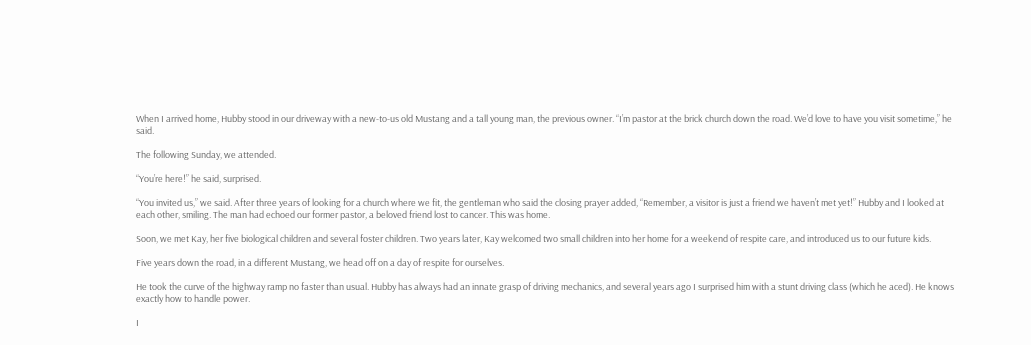When I arrived home, Hubby stood in our driveway with a new-to-us old Mustang and a tall young man, the previous owner. “I’m pastor at the brick church down the road. We’d love to have you visit sometime,” he said.

The following Sunday, we attended.

“You’re here!” he said, surprised.

“You invited us,” we said. After three years of looking for a church where we fit, the gentleman who said the closing prayer added, “Remember, a visitor is just a friend we haven’t met yet!” Hubby and I looked at each other, smiling. The man had echoed our former pastor, a beloved friend lost to cancer. This was home.

Soon, we met Kay, her five biological children and several foster children. Two years later, Kay welcomed two small children into her home for a weekend of respite care, and introduced us to our future kids.

Five years down the road, in a different Mustang, we head off on a day of respite for ourselves.

He took the curve of the highway ramp no faster than usual. Hubby has always had an innate grasp of driving mechanics, and several years ago I surprised him with a stunt driving class (which he aced). He knows exactly how to handle power.

I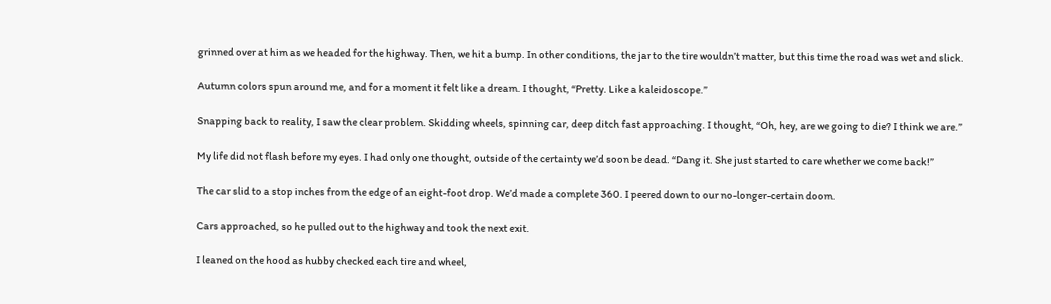grinned over at him as we headed for the highway. Then, we hit a bump. In other conditions, the jar to the tire wouldn’t matter, but this time the road was wet and slick.

Autumn colors spun around me, and for a moment it felt like a dream. I thought, “Pretty. Like a kaleidoscope.”

Snapping back to reality, I saw the clear problem. Skidding wheels, spinning car, deep ditch fast approaching. I thought, “Oh, hey, are we going to die? I think we are.”

My life did not flash before my eyes. I had only one thought, outside of the certainty we’d soon be dead. “Dang it. She just started to care whether we come back!”

The car slid to a stop inches from the edge of an eight-foot drop. We’d made a complete 360. I peered down to our no-longer-certain doom.

Cars approached, so he pulled out to the highway and took the next exit.

I leaned on the hood as hubby checked each tire and wheel,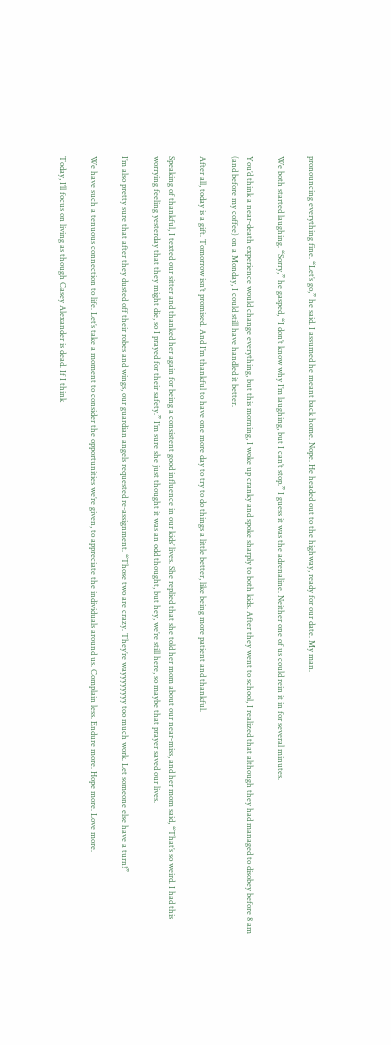pronouncing everything fine. “Let’s go,” he said. I assumed he meant back home. Nope. He headed out to the highway, ready for our date. My man.

We both started laughing. “Sorry,” he gasped, “I don’t know why I’m laughing, but I can’t stop.” I guess it was the adrenaline. Neither one of us could rein it in for several minutes.

You’d think a near-death experience would change everything, but this morning, I woke up cranky and spoke sharply to both kids. After they went to school, I realized that although they had managed to disobey before 8 am (and before my coffee) on a Monday, I could still have handled it better.

After all, today is a gift. Tomorrow isn’t promised. And I’m thankful to have one more day to try to do things a little better, like being more patient and thankful.

Speaking of thankful, I texted our sitter and thanked her again for being a consistent good influence in our kids’ lives. She replied that she told her mom about our near-miss, and her mom said, “That’s so weird. I had this worrying feeling yesterday that they might die, so I prayed for their safety.” I’m sure she just thought it was an odd thought, but hey, we’re still here, so maybe that prayer saved our lives.

I’m also pretty sure that after they dusted off their robes and wings, our guardian angels requested re-assignment. “Those two are crazy. They’re wayyyyyyyy too much work. Let someone else have a turn!”

We have such a tenuous connection to life. Let’s take a moment to consider the opportunities we’re given, to appreciate the individuals around us. Complain less. Endure more. Hope more. Love more.

Today, I’ll focus on living as though Casey Alexander is dead. If I think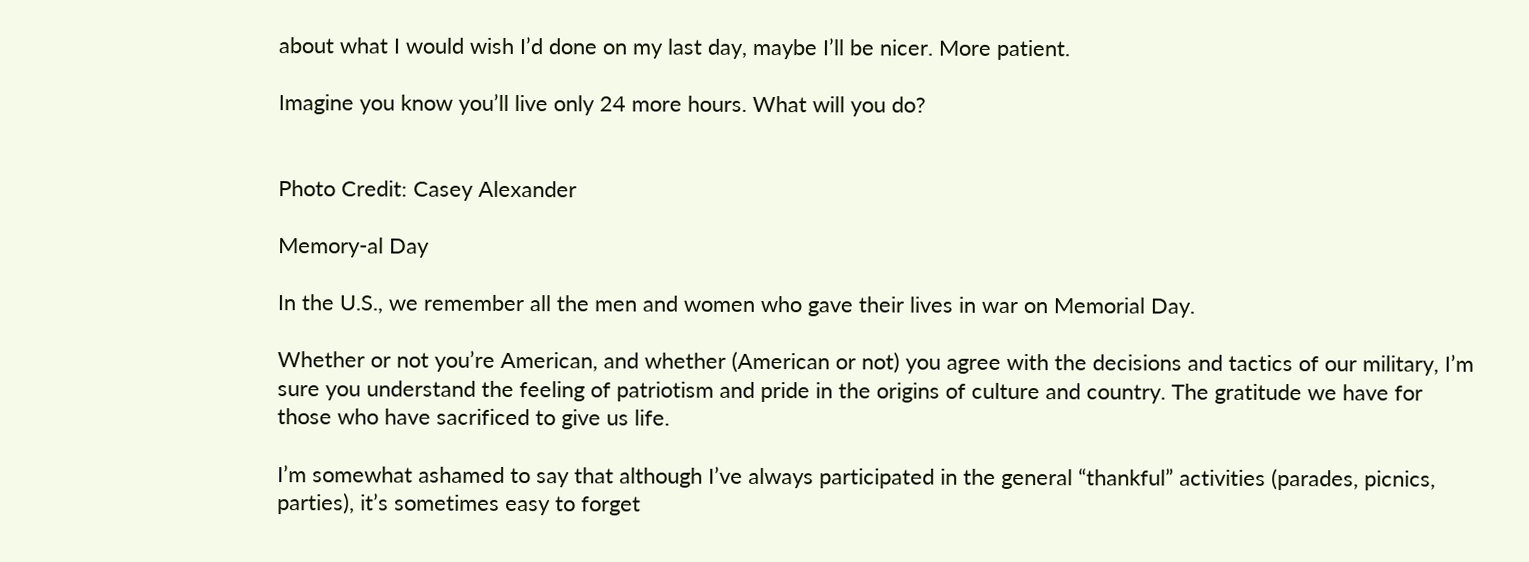about what I would wish I’d done on my last day, maybe I’ll be nicer. More patient.

Imagine you know you’ll live only 24 more hours. What will you do?


Photo Credit: Casey Alexander

Memory-al Day

In the U.S., we remember all the men and women who gave their lives in war on Memorial Day.

Whether or not you’re American, and whether (American or not) you agree with the decisions and tactics of our military, I’m sure you understand the feeling of patriotism and pride in the origins of culture and country. The gratitude we have for those who have sacrificed to give us life.

I’m somewhat ashamed to say that although I’ve always participated in the general “thankful” activities (parades, picnics, parties), it’s sometimes easy to forget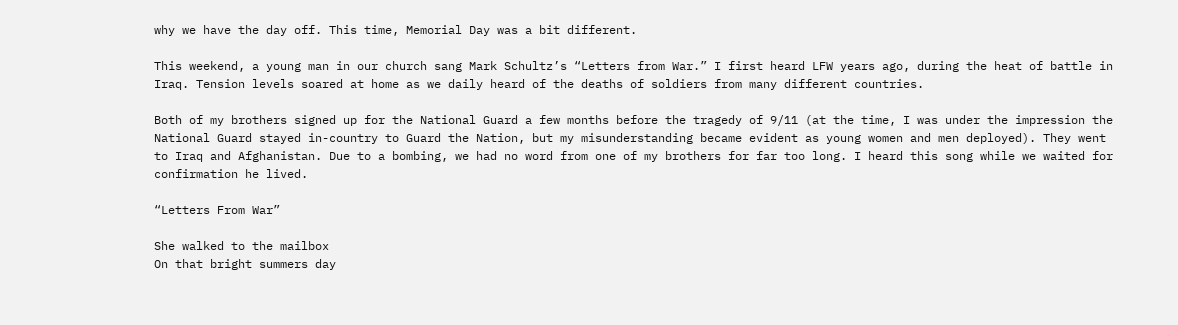why we have the day off. This time, Memorial Day was a bit different.

This weekend, a young man in our church sang Mark Schultz’s “Letters from War.” I first heard LFW years ago, during the heat of battle in Iraq. Tension levels soared at home as we daily heard of the deaths of soldiers from many different countries.

Both of my brothers signed up for the National Guard a few months before the tragedy of 9/11 (at the time, I was under the impression the National Guard stayed in-country to Guard the Nation, but my misunderstanding became evident as young women and men deployed). They went to Iraq and Afghanistan. Due to a bombing, we had no word from one of my brothers for far too long. I heard this song while we waited for confirmation he lived.

“Letters From War”

She walked to the mailbox
On that bright summers day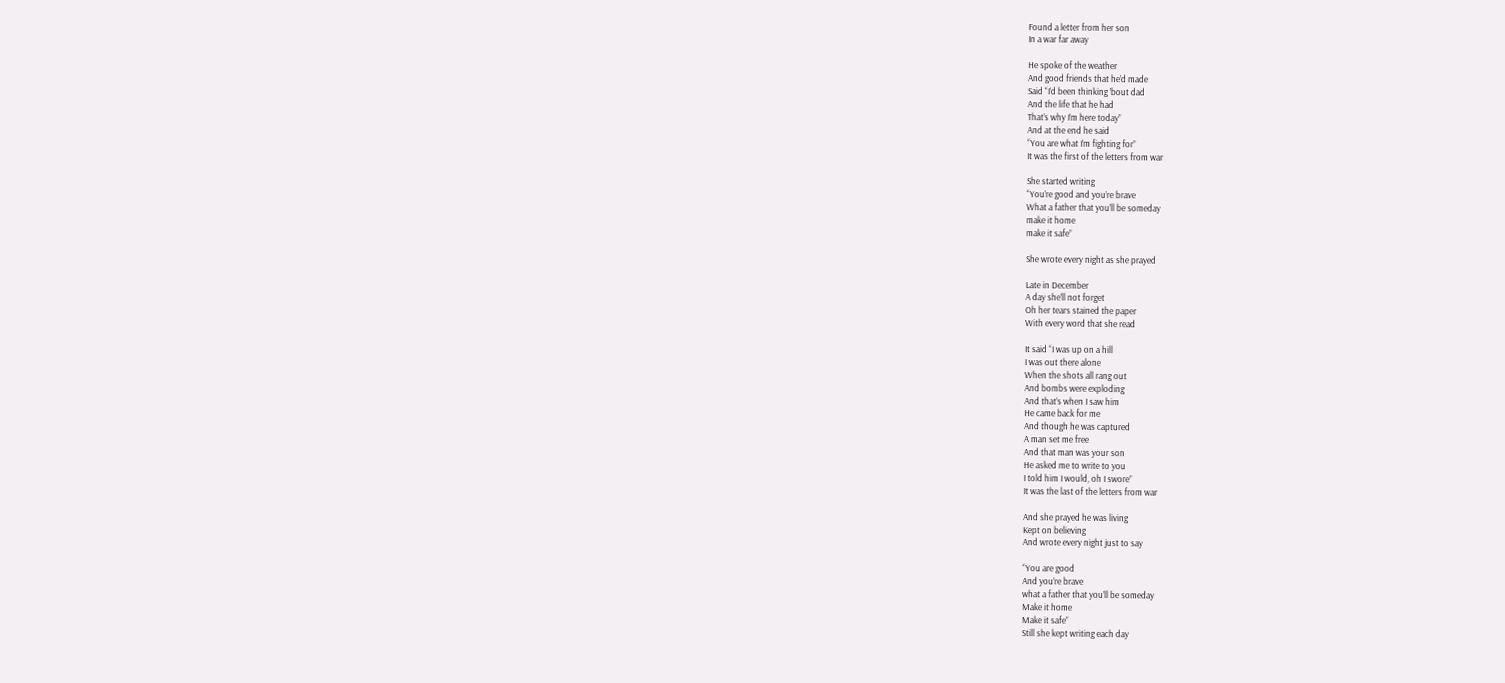Found a letter from her son
In a war far away

He spoke of the weather
And good friends that he’d made
Said “I’d been thinking ’bout dad
And the life that he had
That’s why I’m here today”
And at the end he said
“You are what I’m fighting for”
It was the first of the letters from war

She started writing
“You’re good and you’re brave
What a father that you’ll be someday
make it home
make it safe”

She wrote every night as she prayed

Late in December
A day she’ll not forget
Oh her tears stained the paper
With every word that she read

It said “I was up on a hill
I was out there alone
When the shots all rang out
And bombs were exploding
And that’s when I saw him
He came back for me
And though he was captured
A man set me free
And that man was your son
He asked me to write to you
I told him I would, oh I swore”
It was the last of the letters from war

And she prayed he was living
Kept on believing
And wrote every night just to say

“You are good
And you’re brave
what a father that you’ll be someday
Make it home
Make it safe”
Still she kept writing each day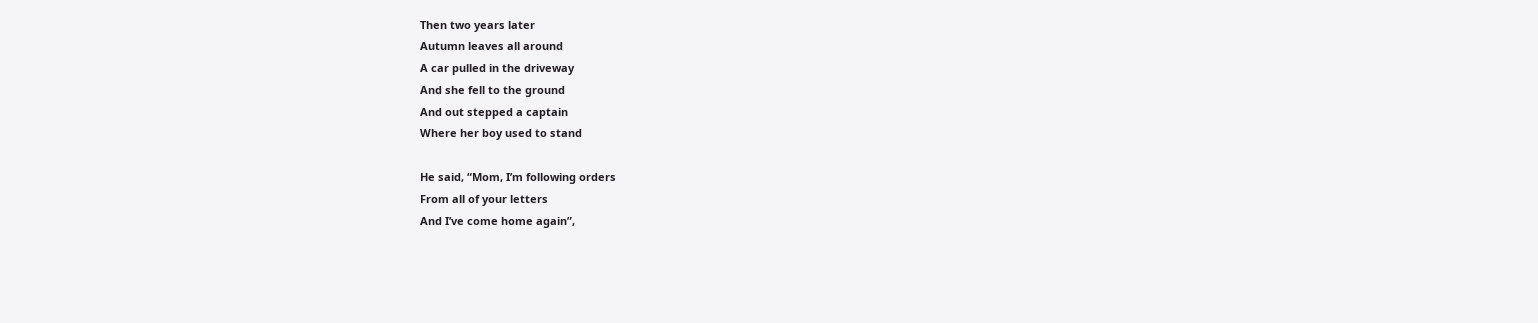Then two years later
Autumn leaves all around
A car pulled in the driveway
And she fell to the ground
And out stepped a captain
Where her boy used to stand

He said, “Mom, I’m following orders
From all of your letters
And I’ve come home again”,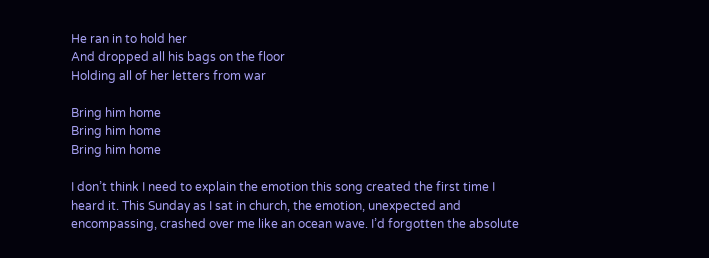He ran in to hold her
And dropped all his bags on the floor
Holding all of her letters from war

Bring him home
Bring him home
Bring him home

I don’t think I need to explain the emotion this song created the first time I heard it. This Sunday as I sat in church, the emotion, unexpected and encompassing, crashed over me like an ocean wave. I’d forgotten the absolute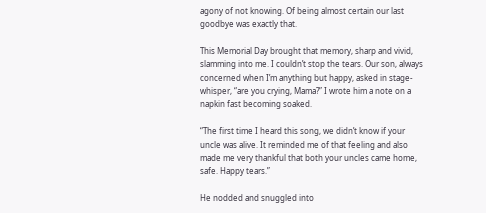agony of not knowing. Of being almost certain our last goodbye was exactly that.

This Memorial Day brought that memory, sharp and vivid, slamming into me. I couldn’t stop the tears. Our son, always concerned when I’m anything but happy, asked in stage-whisper, “are you crying, Mama?” I wrote him a note on a napkin fast becoming soaked.

“The first time I heard this song, we didn’t know if your uncle was alive. It reminded me of that feeling and also made me very thankful that both your uncles came home, safe. Happy tears.”

He nodded and snuggled into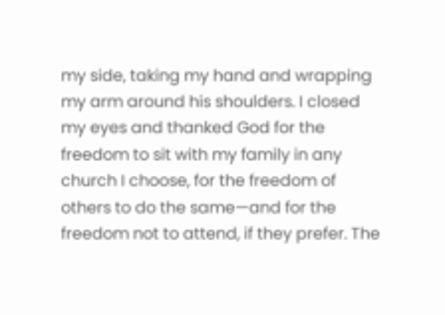my side, taking my hand and wrapping my arm around his shoulders. I closed my eyes and thanked God for the freedom to sit with my family in any church I choose, for the freedom of others to do the same—and for the freedom not to attend, if they prefer. The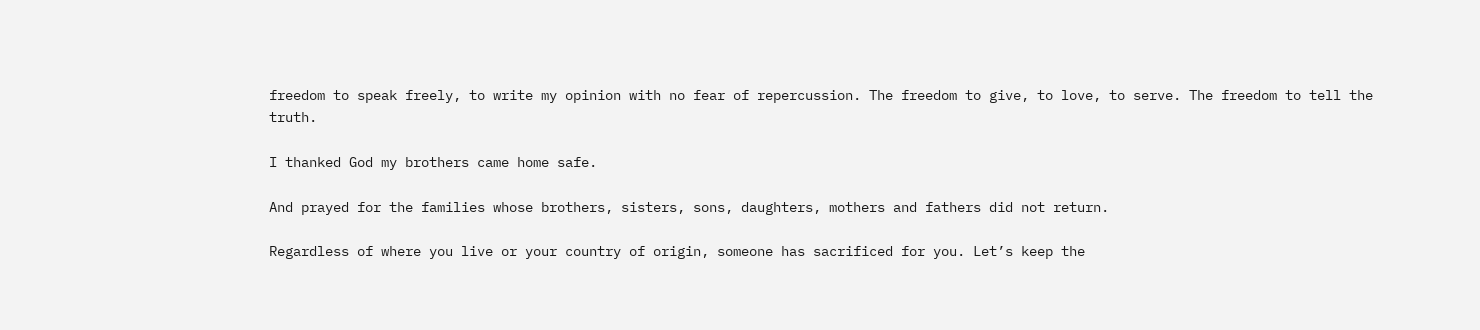freedom to speak freely, to write my opinion with no fear of repercussion. The freedom to give, to love, to serve. The freedom to tell the truth.

I thanked God my brothers came home safe.

And prayed for the families whose brothers, sisters, sons, daughters, mothers and fathers did not return.

Regardless of where you live or your country of origin, someone has sacrificed for you. Let’s keep the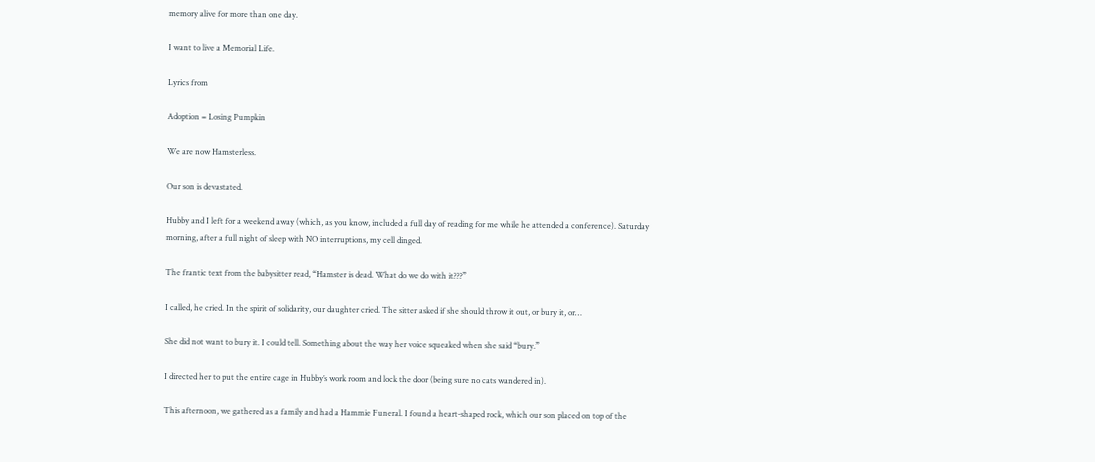memory alive for more than one day.

I want to live a Memorial Life.

Lyrics from

Adoption = Losing Pumpkin

We are now Hamsterless.

Our son is devastated.

Hubby and I left for a weekend away (which, as you know, included a full day of reading for me while he attended a conference). Saturday morning, after a full night of sleep with NO interruptions, my cell dinged.

The frantic text from the babysitter read, “Hamster is dead. What do we do with it???”

I called, he cried. In the spirit of solidarity, our daughter cried. The sitter asked if she should throw it out, or bury it, or…

She did not want to bury it. I could tell. Something about the way her voice squeaked when she said “bury.”

I directed her to put the entire cage in Hubby’s work room and lock the door (being sure no cats wandered in).

This afternoon, we gathered as a family and had a Hammie Funeral. I found a heart-shaped rock, which our son placed on top of the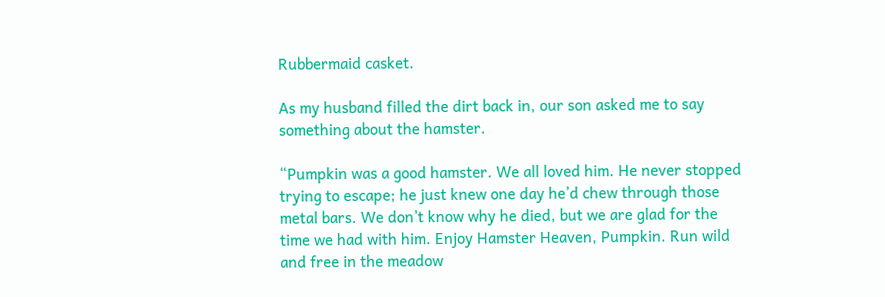Rubbermaid casket.

As my husband filled the dirt back in, our son asked me to say something about the hamster.

“Pumpkin was a good hamster. We all loved him. He never stopped trying to escape; he just knew one day he’d chew through those metal bars. We don’t know why he died, but we are glad for the time we had with him. Enjoy Hamster Heaven, Pumpkin. Run wild and free in the meadow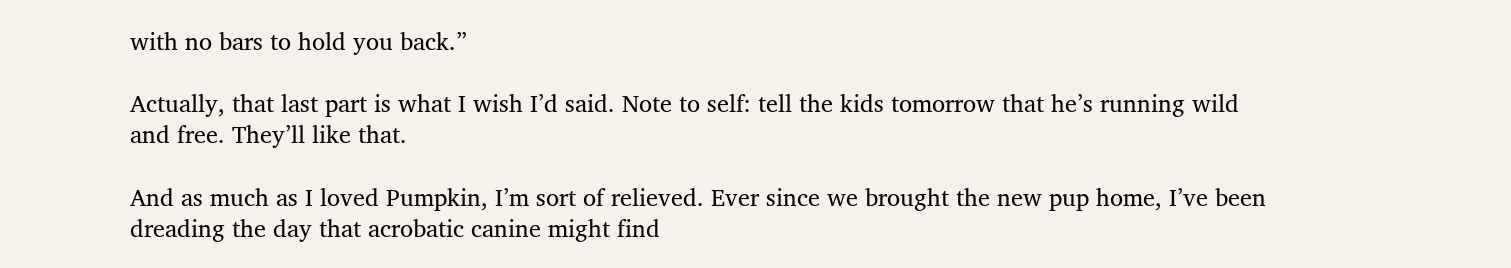with no bars to hold you back.”

Actually, that last part is what I wish I’d said. Note to self: tell the kids tomorrow that he’s running wild and free. They’ll like that.

And as much as I loved Pumpkin, I’m sort of relieved. Ever since we brought the new pup home, I’ve been dreading the day that acrobatic canine might find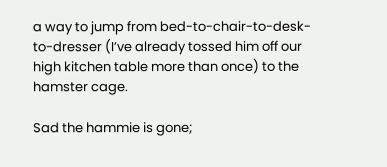a way to jump from bed-to-chair-to-desk-to-dresser (I’ve already tossed him off our high kitchen table more than once) to the hamster cage.

Sad the hammie is gone;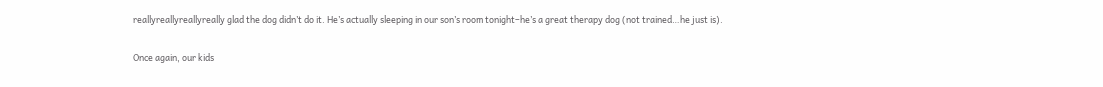reallyreallyreallyreally glad the dog didn’t do it. He’s actually sleeping in our son’s room tonight–he’s a great therapy dog (not trained…he just is).

Once again, our kids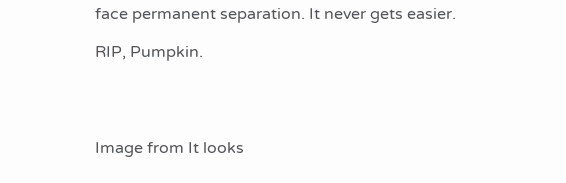face permanent separation. It never gets easier.

RIP, Pumpkin.




Image from It looks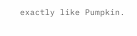exactly like Pumpkin.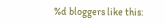%d bloggers like this: